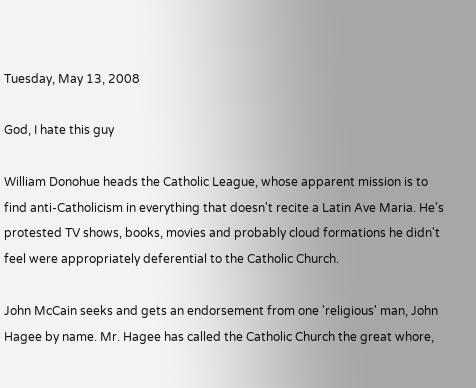Tuesday, May 13, 2008

God, I hate this guy

William Donohue heads the Catholic League, whose apparent mission is to find anti-Catholicism in everything that doesn't recite a Latin Ave Maria. He's protested TV shows, books, movies and probably cloud formations he didn't feel were appropriately deferential to the Catholic Church.

John McCain seeks and gets an endorsement from one 'religious' man, John Hagee by name. Mr. Hagee has called the Catholic Church the great whore,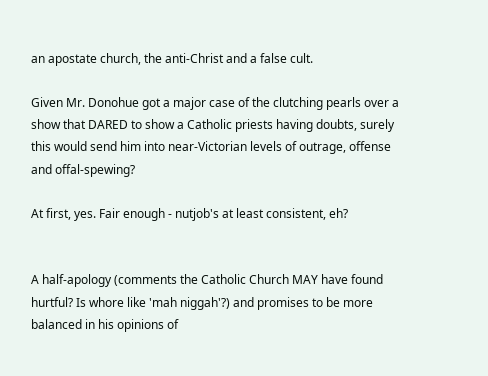an apostate church, the anti-Christ and a false cult.

Given Mr. Donohue got a major case of the clutching pearls over a show that DARED to show a Catholic priests having doubts, surely this would send him into near-Victorian levels of outrage, offense and offal-spewing?

At first, yes. Fair enough - nutjob's at least consistent, eh?


A half-apology (comments the Catholic Church MAY have found hurtful? Is whore like 'mah niggah'?) and promises to be more balanced in his opinions of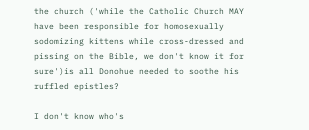the church ('while the Catholic Church MAY have been responsible for homosexually sodomizing kittens while cross-dressed and pissing on the Bible, we don't know it for sure')is all Donohue needed to soothe his ruffled epistles?

I don't know who's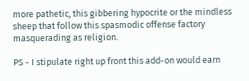more pathetic, this gibbering hypocrite or the mindless sheep that follow this spasmodic offense factory masquerading as religion.

PS - I stipulate right up front this add-on would earn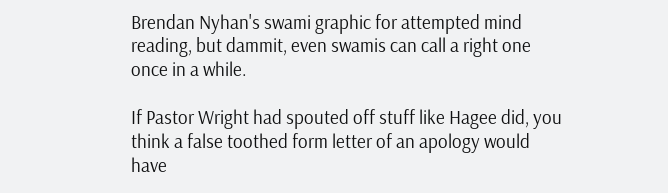Brendan Nyhan's swami graphic for attempted mind reading, but dammit, even swamis can call a right one once in a while.

If Pastor Wright had spouted off stuff like Hagee did, you think a false toothed form letter of an apology would have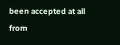been accepted at all from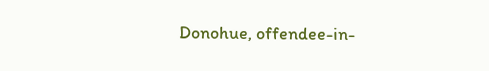Donohue, offendee-in-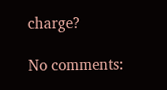charge?

No comments: